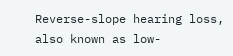Reverse-slope hearing loss, also known as low-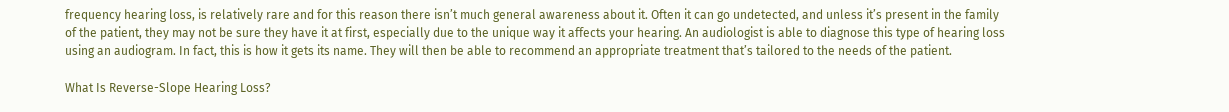frequency hearing loss, is relatively rare and for this reason there isn’t much general awareness about it. Often it can go undetected, and unless it’s present in the family of the patient, they may not be sure they have it at first, especially due to the unique way it affects your hearing. An audiologist is able to diagnose this type of hearing loss using an audiogram. In fact, this is how it gets its name. They will then be able to recommend an appropriate treatment that’s tailored to the needs of the patient.

What Is Reverse-Slope Hearing Loss?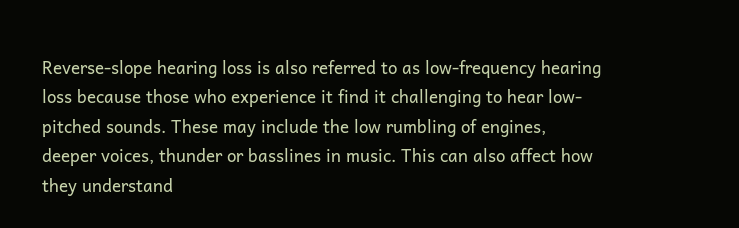Reverse-slope hearing loss is also referred to as low-frequency hearing loss because those who experience it find it challenging to hear low-pitched sounds. These may include the low rumbling of engines, deeper voices, thunder or basslines in music. This can also affect how they understand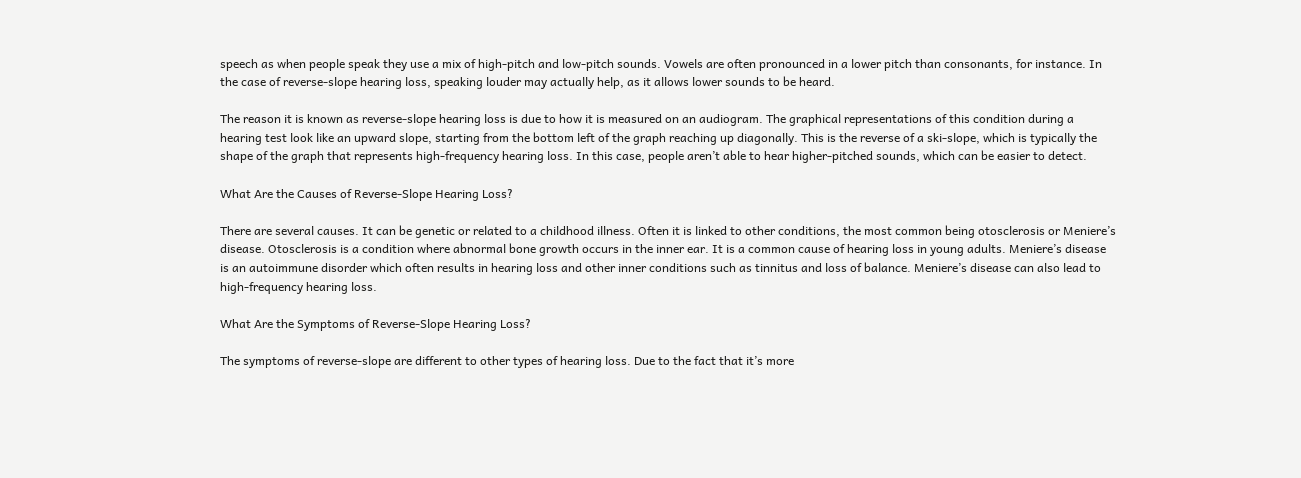speech as when people speak they use a mix of high-pitch and low-pitch sounds. Vowels are often pronounced in a lower pitch than consonants, for instance. In the case of reverse-slope hearing loss, speaking louder may actually help, as it allows lower sounds to be heard.

The reason it is known as reverse-slope hearing loss is due to how it is measured on an audiogram. The graphical representations of this condition during a hearing test look like an upward slope, starting from the bottom left of the graph reaching up diagonally. This is the reverse of a ski-slope, which is typically the shape of the graph that represents high-frequency hearing loss. In this case, people aren’t able to hear higher-pitched sounds, which can be easier to detect.

What Are the Causes of Reverse-Slope Hearing Loss?

There are several causes. It can be genetic or related to a childhood illness. Often it is linked to other conditions, the most common being otosclerosis or Meniere’s disease. Otosclerosis is a condition where abnormal bone growth occurs in the inner ear. It is a common cause of hearing loss in young adults. Meniere’s disease is an autoimmune disorder which often results in hearing loss and other inner conditions such as tinnitus and loss of balance. Meniere’s disease can also lead to high-frequency hearing loss.

What Are the Symptoms of Reverse-Slope Hearing Loss?

The symptoms of reverse-slope are different to other types of hearing loss. Due to the fact that it’s more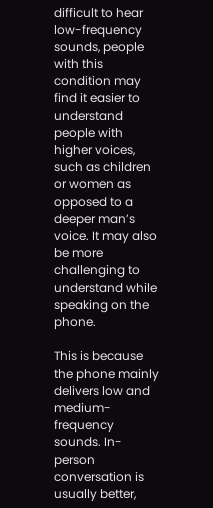difficult to hear low-frequency sounds, people with this condition may find it easier to understand people with higher voices, such as children or women as opposed to a deeper man’s voice. It may also be more challenging to understand while speaking on the phone.

This is because the phone mainly delivers low and medium-frequency sounds. In-person conversation is usually better,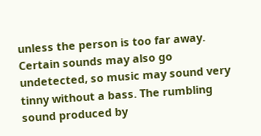unless the person is too far away. Certain sounds may also go undetected, so music may sound very tinny without a bass. The rumbling sound produced by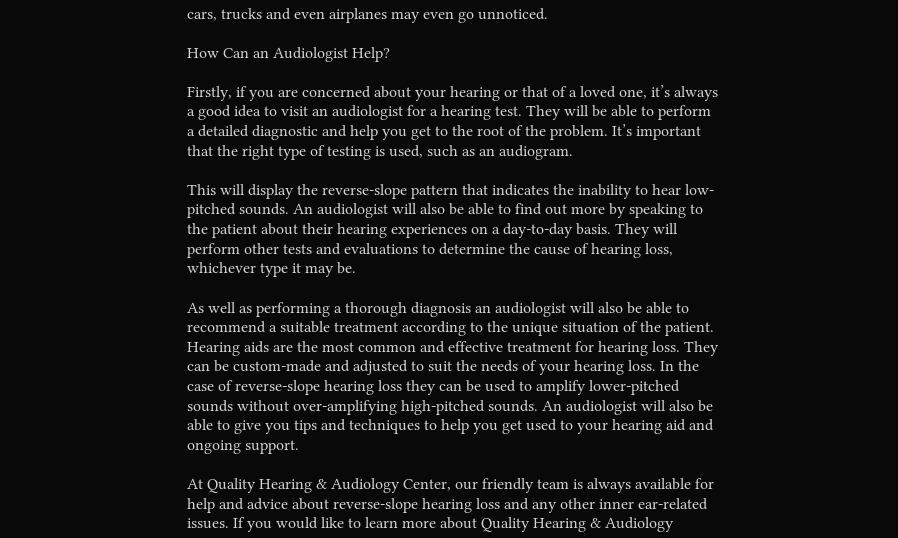cars, trucks and even airplanes may even go unnoticed.

How Can an Audiologist Help?

Firstly, if you are concerned about your hearing or that of a loved one, it’s always a good idea to visit an audiologist for a hearing test. They will be able to perform a detailed diagnostic and help you get to the root of the problem. It’s important that the right type of testing is used, such as an audiogram.

This will display the reverse-slope pattern that indicates the inability to hear low-pitched sounds. An audiologist will also be able to find out more by speaking to the patient about their hearing experiences on a day-to-day basis. They will perform other tests and evaluations to determine the cause of hearing loss, whichever type it may be.

As well as performing a thorough diagnosis an audiologist will also be able to recommend a suitable treatment according to the unique situation of the patient. Hearing aids are the most common and effective treatment for hearing loss. They can be custom-made and adjusted to suit the needs of your hearing loss. In the case of reverse-slope hearing loss they can be used to amplify lower-pitched sounds without over-amplifying high-pitched sounds. An audiologist will also be able to give you tips and techniques to help you get used to your hearing aid and ongoing support.

At Quality Hearing & Audiology Center, our friendly team is always available for help and advice about reverse-slope hearing loss and any other inner ear-related issues. If you would like to learn more about Quality Hearing & Audiology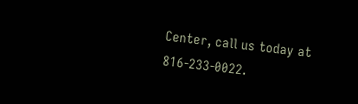Center, call us today at 816-233-0022.